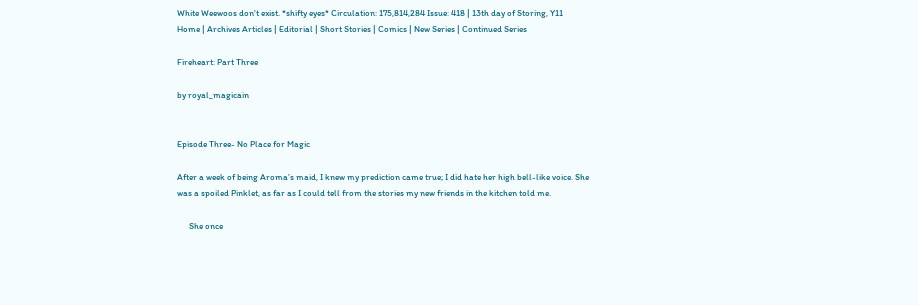White Weewoos don't exist. *shifty eyes* Circulation: 175,814,284 Issue: 418 | 13th day of Storing, Y11
Home | Archives Articles | Editorial | Short Stories | Comics | New Series | Continued Series

Fireheart: Part Three

by royal_magicain


Episode Three- No Place for Magic

After a week of being Aroma’s maid, I knew my prediction came true; I did hate her high bell-like voice. She was a spoiled Pinklet, as far as I could tell from the stories my new friends in the kitchen told me.

      She once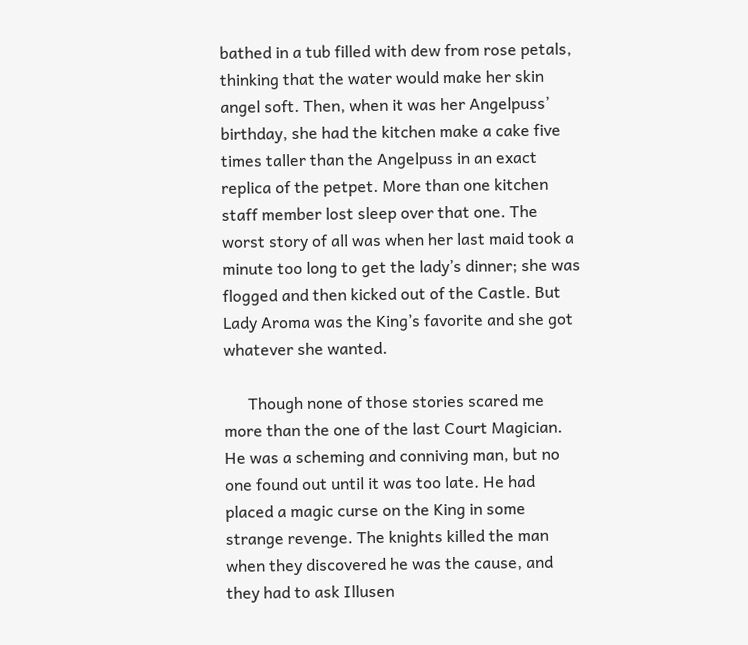bathed in a tub filled with dew from rose petals, thinking that the water would make her skin angel soft. Then, when it was her Angelpuss’ birthday, she had the kitchen make a cake five times taller than the Angelpuss in an exact replica of the petpet. More than one kitchen staff member lost sleep over that one. The worst story of all was when her last maid took a minute too long to get the lady’s dinner; she was flogged and then kicked out of the Castle. But Lady Aroma was the King’s favorite and she got whatever she wanted.

      Though none of those stories scared me more than the one of the last Court Magician. He was a scheming and conniving man, but no one found out until it was too late. He had placed a magic curse on the King in some strange revenge. The knights killed the man when they discovered he was the cause, and they had to ask Illusen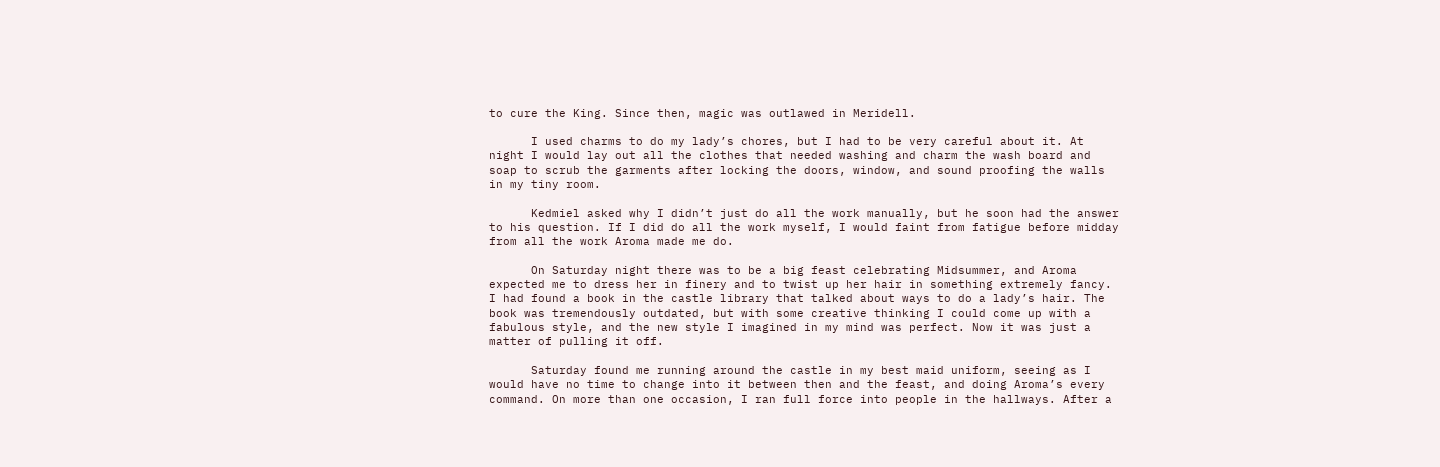to cure the King. Since then, magic was outlawed in Meridell.

      I used charms to do my lady’s chores, but I had to be very careful about it. At night I would lay out all the clothes that needed washing and charm the wash board and soap to scrub the garments after locking the doors, window, and sound proofing the walls in my tiny room.

      Kedmiel asked why I didn’t just do all the work manually, but he soon had the answer to his question. If I did do all the work myself, I would faint from fatigue before midday from all the work Aroma made me do.

      On Saturday night there was to be a big feast celebrating Midsummer, and Aroma expected me to dress her in finery and to twist up her hair in something extremely fancy. I had found a book in the castle library that talked about ways to do a lady’s hair. The book was tremendously outdated, but with some creative thinking I could come up with a fabulous style, and the new style I imagined in my mind was perfect. Now it was just a matter of pulling it off.

      Saturday found me running around the castle in my best maid uniform, seeing as I would have no time to change into it between then and the feast, and doing Aroma’s every command. On more than one occasion, I ran full force into people in the hallways. After a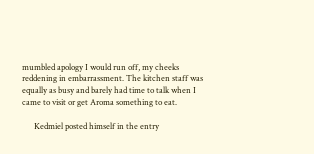mumbled apology I would run off, my cheeks reddening in embarrassment. The kitchen staff was equally as busy and barely had time to talk when I came to visit or get Aroma something to eat.

      Kedmiel posted himself in the entry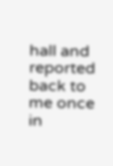hall and reported back to me once in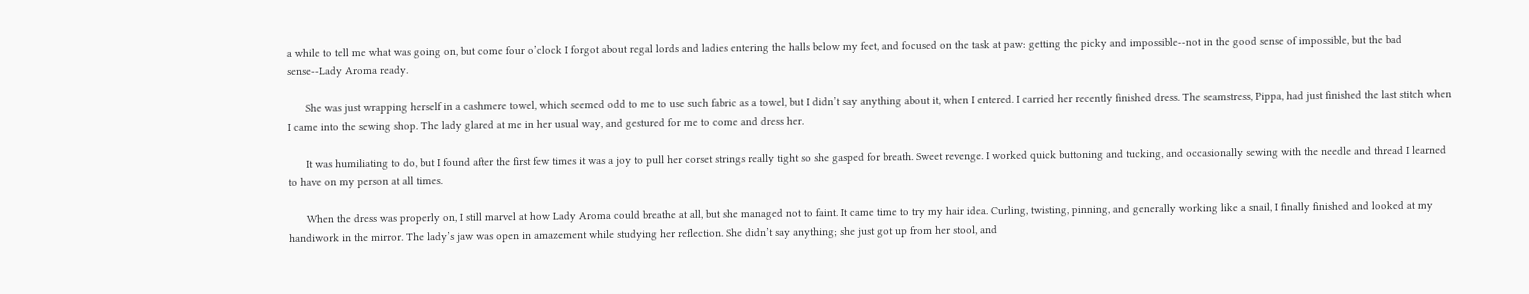a while to tell me what was going on, but come four o’clock I forgot about regal lords and ladies entering the halls below my feet, and focused on the task at paw: getting the picky and impossible--not in the good sense of impossible, but the bad sense--Lady Aroma ready.

      She was just wrapping herself in a cashmere towel, which seemed odd to me to use such fabric as a towel, but I didn’t say anything about it, when I entered. I carried her recently finished dress. The seamstress, Pippa, had just finished the last stitch when I came into the sewing shop. The lady glared at me in her usual way, and gestured for me to come and dress her.

      It was humiliating to do, but I found after the first few times it was a joy to pull her corset strings really tight so she gasped for breath. Sweet revenge. I worked quick buttoning and tucking, and occasionally sewing with the needle and thread I learned to have on my person at all times.

      When the dress was properly on, I still marvel at how Lady Aroma could breathe at all, but she managed not to faint. It came time to try my hair idea. Curling, twisting, pinning, and generally working like a snail, I finally finished and looked at my handiwork in the mirror. The lady’s jaw was open in amazement while studying her reflection. She didn’t say anything; she just got up from her stool, and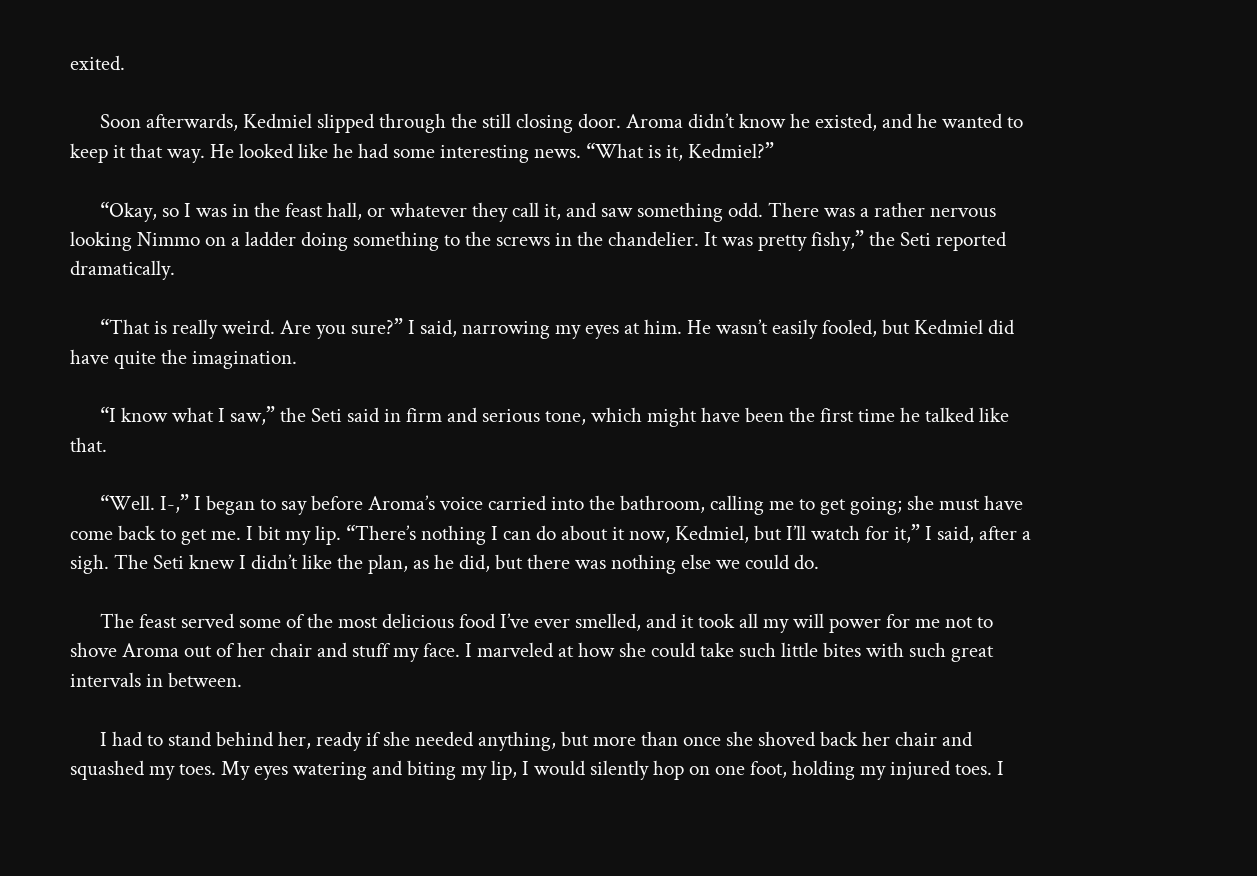exited.

      Soon afterwards, Kedmiel slipped through the still closing door. Aroma didn’t know he existed, and he wanted to keep it that way. He looked like he had some interesting news. “What is it, Kedmiel?”

      “Okay, so I was in the feast hall, or whatever they call it, and saw something odd. There was a rather nervous looking Nimmo on a ladder doing something to the screws in the chandelier. It was pretty fishy,” the Seti reported dramatically.

      “That is really weird. Are you sure?” I said, narrowing my eyes at him. He wasn’t easily fooled, but Kedmiel did have quite the imagination.

      “I know what I saw,” the Seti said in firm and serious tone, which might have been the first time he talked like that.

      “Well. I-,” I began to say before Aroma’s voice carried into the bathroom, calling me to get going; she must have come back to get me. I bit my lip. “There’s nothing I can do about it now, Kedmiel, but I’ll watch for it,” I said, after a sigh. The Seti knew I didn’t like the plan, as he did, but there was nothing else we could do.

      The feast served some of the most delicious food I’ve ever smelled, and it took all my will power for me not to shove Aroma out of her chair and stuff my face. I marveled at how she could take such little bites with such great intervals in between.

      I had to stand behind her, ready if she needed anything, but more than once she shoved back her chair and squashed my toes. My eyes watering and biting my lip, I would silently hop on one foot, holding my injured toes. I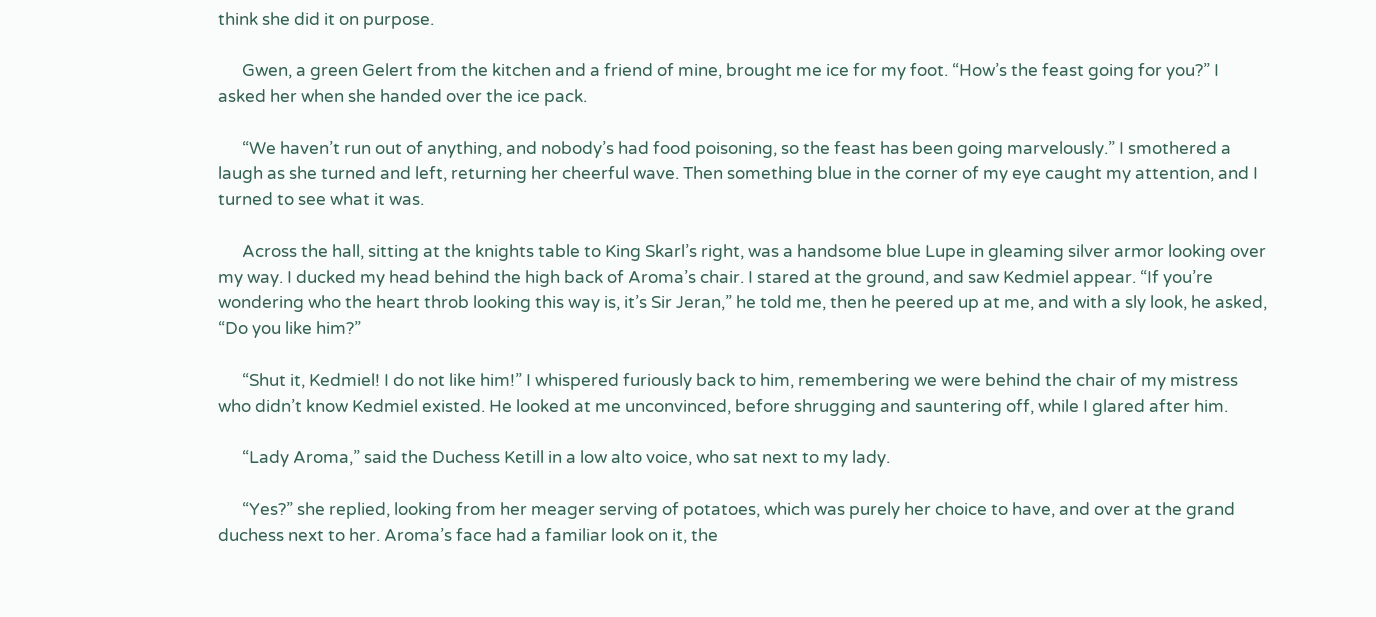think she did it on purpose.

      Gwen, a green Gelert from the kitchen and a friend of mine, brought me ice for my foot. “How’s the feast going for you?” I asked her when she handed over the ice pack.

      “We haven’t run out of anything, and nobody’s had food poisoning, so the feast has been going marvelously.” I smothered a laugh as she turned and left, returning her cheerful wave. Then something blue in the corner of my eye caught my attention, and I turned to see what it was.

      Across the hall, sitting at the knights table to King Skarl’s right, was a handsome blue Lupe in gleaming silver armor looking over my way. I ducked my head behind the high back of Aroma’s chair. I stared at the ground, and saw Kedmiel appear. “If you’re wondering who the heart throb looking this way is, it’s Sir Jeran,” he told me, then he peered up at me, and with a sly look, he asked, “Do you like him?”

      “Shut it, Kedmiel! I do not like him!” I whispered furiously back to him, remembering we were behind the chair of my mistress who didn’t know Kedmiel existed. He looked at me unconvinced, before shrugging and sauntering off, while I glared after him.

      “Lady Aroma,” said the Duchess Ketill in a low alto voice, who sat next to my lady.

      “Yes?” she replied, looking from her meager serving of potatoes, which was purely her choice to have, and over at the grand duchess next to her. Aroma’s face had a familiar look on it, the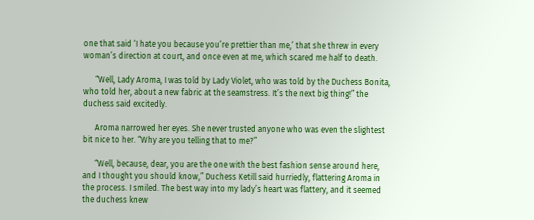one that said ‘I hate you because you’re prettier than me,’ that she threw in every woman’s direction at court, and once even at me, which scared me half to death.

      “Well, Lady Aroma, I was told by Lady Violet, who was told by the Duchess Bonita, who told her, about a new fabric at the seamstress. It’s the next big thing!” the duchess said excitedly.

      Aroma narrowed her eyes. She never trusted anyone who was even the slightest bit nice to her. “Why are you telling that to me?”

      “Well, because, dear, you are the one with the best fashion sense around here, and I thought you should know,” Duchess Ketill said hurriedly, flattering Aroma in the process. I smiled. The best way into my lady’s heart was flattery, and it seemed the duchess knew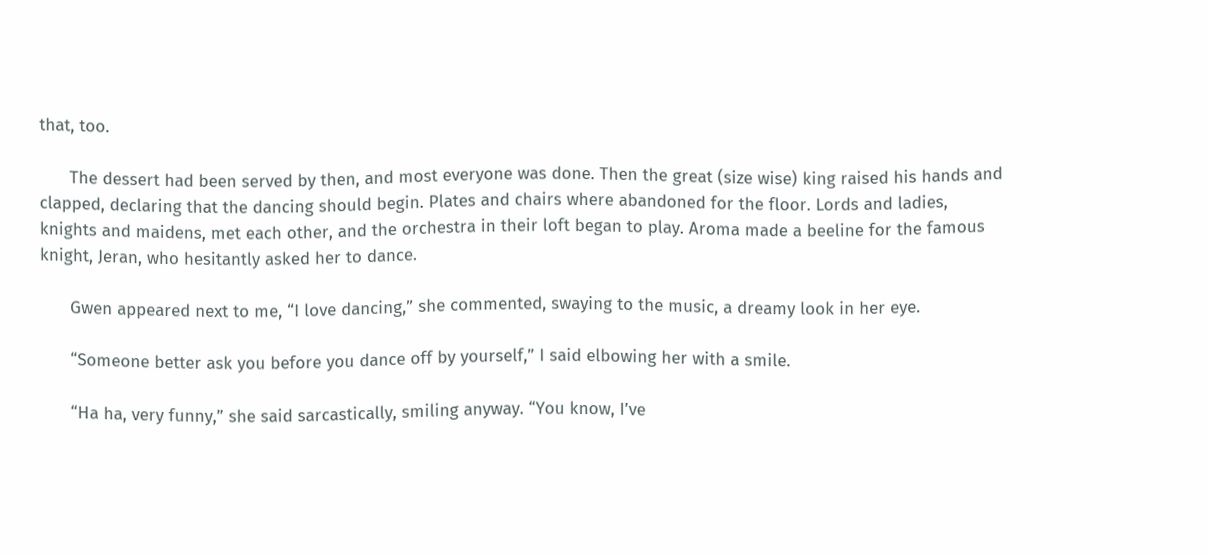that, too.

      The dessert had been served by then, and most everyone was done. Then the great (size wise) king raised his hands and clapped, declaring that the dancing should begin. Plates and chairs where abandoned for the floor. Lords and ladies, knights and maidens, met each other, and the orchestra in their loft began to play. Aroma made a beeline for the famous knight, Jeran, who hesitantly asked her to dance.

      Gwen appeared next to me, “I love dancing,” she commented, swaying to the music, a dreamy look in her eye.

      “Someone better ask you before you dance off by yourself,” I said elbowing her with a smile.

      “Ha ha, very funny,” she said sarcastically, smiling anyway. “You know, I’ve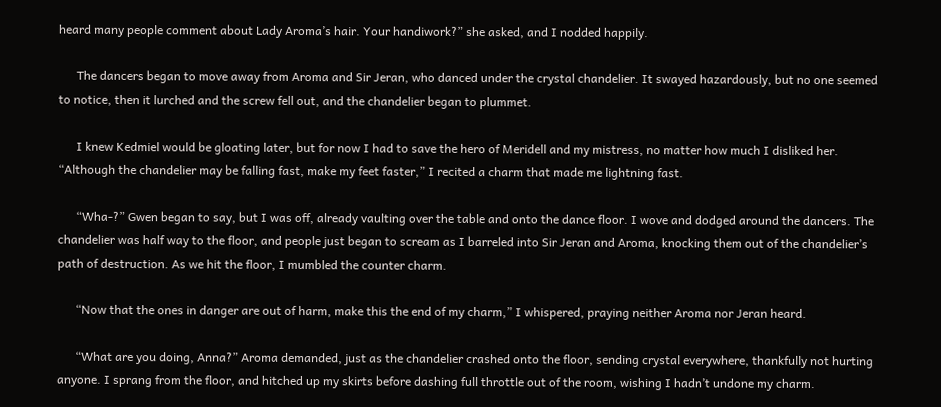heard many people comment about Lady Aroma’s hair. Your handiwork?” she asked, and I nodded happily.

      The dancers began to move away from Aroma and Sir Jeran, who danced under the crystal chandelier. It swayed hazardously, but no one seemed to notice, then it lurched and the screw fell out, and the chandelier began to plummet.

      I knew Kedmiel would be gloating later, but for now I had to save the hero of Meridell and my mistress, no matter how much I disliked her. “Although the chandelier may be falling fast, make my feet faster,” I recited a charm that made me lightning fast.

      “Wha-?” Gwen began to say, but I was off, already vaulting over the table and onto the dance floor. I wove and dodged around the dancers. The chandelier was half way to the floor, and people just began to scream as I barreled into Sir Jeran and Aroma, knocking them out of the chandelier’s path of destruction. As we hit the floor, I mumbled the counter charm.

      “Now that the ones in danger are out of harm, make this the end of my charm,” I whispered, praying neither Aroma nor Jeran heard.

      “What are you doing, Anna?” Aroma demanded, just as the chandelier crashed onto the floor, sending crystal everywhere, thankfully not hurting anyone. I sprang from the floor, and hitched up my skirts before dashing full throttle out of the room, wishing I hadn’t undone my charm.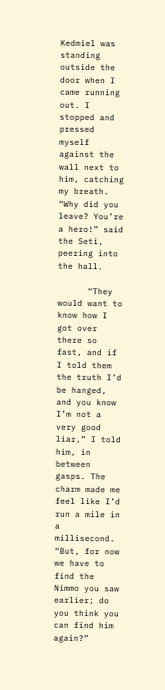Kedmiel was standing outside the door when I came running out. I stopped and pressed myself against the wall next to him, catching my breath. “Why did you leave? You’re a hero!” said the Seti, peering into the hall.

      “They would want to know how I got over there so fast, and if I told them the truth I’d be hanged, and you know I’m not a very good liar,” I told him, in between gasps. The charm made me feel like I’d run a mile in a millisecond. “But, for now we have to find the Nimmo you saw earlier; do you think you can find him again?”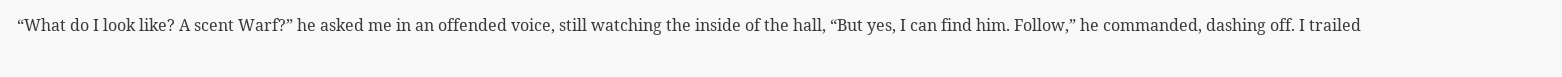“What do I look like? A scent Warf?” he asked me in an offended voice, still watching the inside of the hall, “But yes, I can find him. Follow,” he commanded, dashing off. I trailed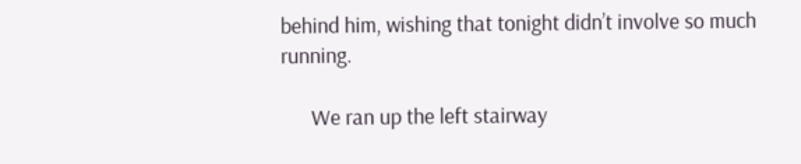behind him, wishing that tonight didn’t involve so much running.

      We ran up the left stairway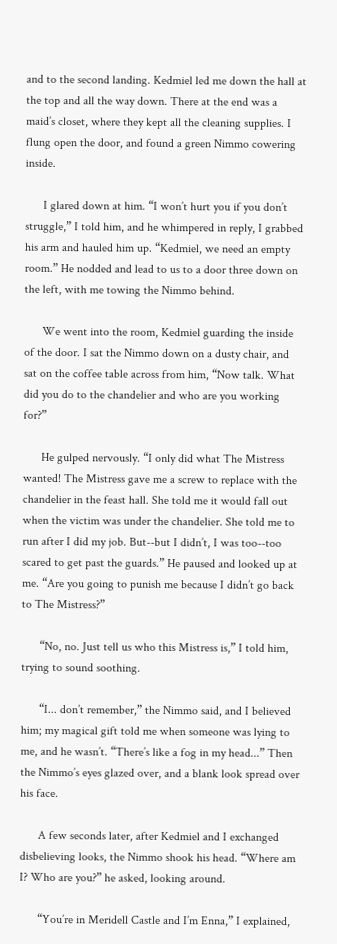and to the second landing. Kedmiel led me down the hall at the top and all the way down. There at the end was a maid’s closet, where they kept all the cleaning supplies. I flung open the door, and found a green Nimmo cowering inside.

      I glared down at him. “I won’t hurt you if you don’t struggle,” I told him, and he whimpered in reply, I grabbed his arm and hauled him up. “Kedmiel, we need an empty room.” He nodded and lead to us to a door three down on the left, with me towing the Nimmo behind.

      We went into the room, Kedmiel guarding the inside of the door. I sat the Nimmo down on a dusty chair, and sat on the coffee table across from him, “Now talk. What did you do to the chandelier and who are you working for?”

      He gulped nervously. “I only did what The Mistress wanted! The Mistress gave me a screw to replace with the chandelier in the feast hall. She told me it would fall out when the victim was under the chandelier. She told me to run after I did my job. But--but I didn’t, I was too--too scared to get past the guards.” He paused and looked up at me. “Are you going to punish me because I didn’t go back to The Mistress?”

      “No, no. Just tell us who this Mistress is,” I told him, trying to sound soothing.

      “I... don’t remember,” the Nimmo said, and I believed him; my magical gift told me when someone was lying to me, and he wasn’t. “There’s like a fog in my head...” Then the Nimmo’s eyes glazed over, and a blank look spread over his face.

      A few seconds later, after Kedmiel and I exchanged disbelieving looks, the Nimmo shook his head. “Where am I? Who are you?” he asked, looking around.

      “You’re in Meridell Castle and I’m Enna,” I explained,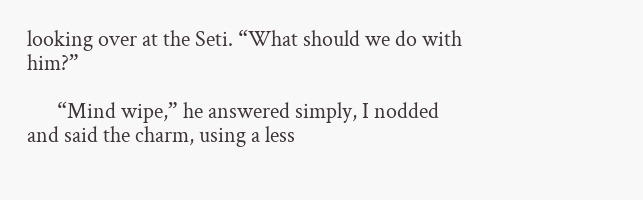looking over at the Seti. “What should we do with him?”

      “Mind wipe,” he answered simply, I nodded and said the charm, using a less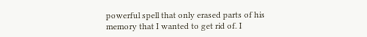powerful spell that only erased parts of his memory that I wanted to get rid of. I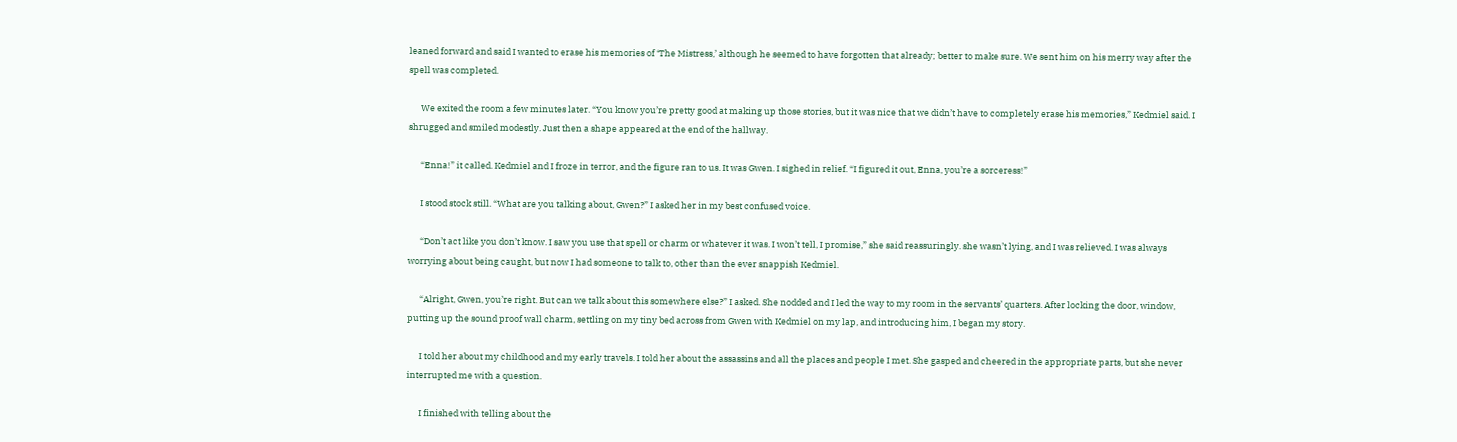leaned forward and said I wanted to erase his memories of ‘The Mistress,’ although he seemed to have forgotten that already; better to make sure. We sent him on his merry way after the spell was completed.

      We exited the room a few minutes later. “You know you’re pretty good at making up those stories, but it was nice that we didn’t have to completely erase his memories,” Kedmiel said. I shrugged and smiled modestly. Just then a shape appeared at the end of the hallway.

      “Enna!” it called. Kedmiel and I froze in terror, and the figure ran to us. It was Gwen. I sighed in relief. “I figured it out, Enna, you’re a sorceress!”

      I stood stock still. “What are you talking about, Gwen?” I asked her in my best confused voice.

      “Don’t act like you don’t know. I saw you use that spell or charm or whatever it was. I won’t tell, I promise,” she said reassuringly. she wasn’t lying, and I was relieved. I was always worrying about being caught, but now I had someone to talk to, other than the ever snappish Kedmiel.

      “Alright, Gwen, you’re right. But can we talk about this somewhere else?” I asked. She nodded and I led the way to my room in the servants’ quarters. After locking the door, window, putting up the sound proof wall charm, settling on my tiny bed across from Gwen with Kedmiel on my lap, and introducing him, I began my story.

      I told her about my childhood and my early travels. I told her about the assassins and all the places and people I met. She gasped and cheered in the appropriate parts, but she never interrupted me with a question.

      I finished with telling about the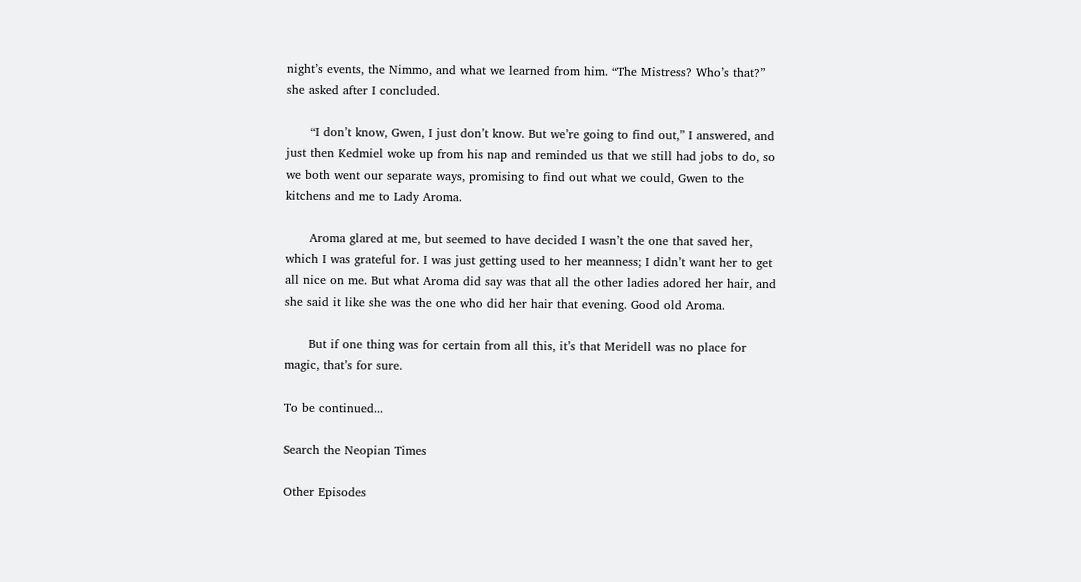night’s events, the Nimmo, and what we learned from him. “The Mistress? Who’s that?” she asked after I concluded.

      “I don’t know, Gwen, I just don’t know. But we’re going to find out,” I answered, and just then Kedmiel woke up from his nap and reminded us that we still had jobs to do, so we both went our separate ways, promising to find out what we could, Gwen to the kitchens and me to Lady Aroma.

      Aroma glared at me, but seemed to have decided I wasn’t the one that saved her, which I was grateful for. I was just getting used to her meanness; I didn’t want her to get all nice on me. But what Aroma did say was that all the other ladies adored her hair, and she said it like she was the one who did her hair that evening. Good old Aroma.

      But if one thing was for certain from all this, it’s that Meridell was no place for magic, that’s for sure.

To be continued...

Search the Neopian Times

Other Episodes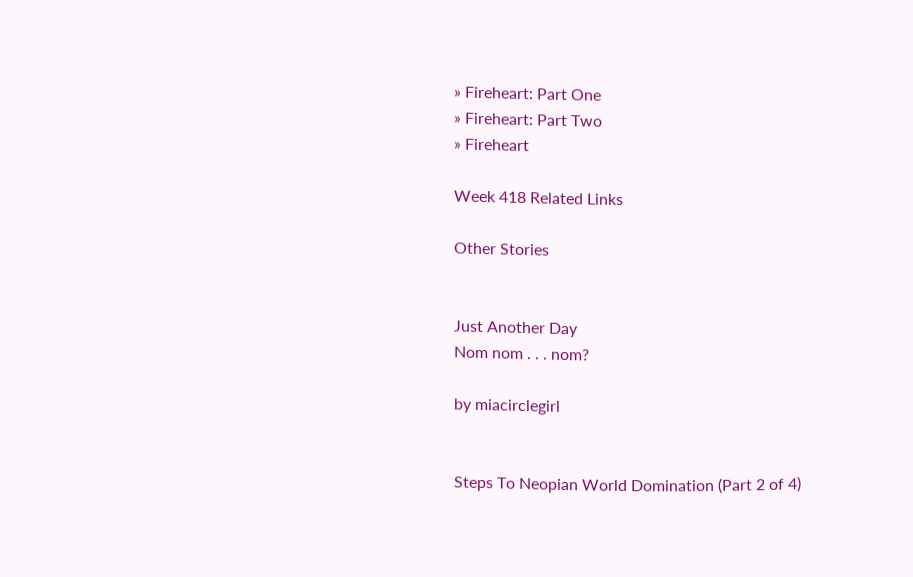» Fireheart: Part One
» Fireheart: Part Two
» Fireheart

Week 418 Related Links

Other Stories


Just Another Day
Nom nom . . . nom?

by miacirclegirl


Steps To Neopian World Domination (Part 2 of 4)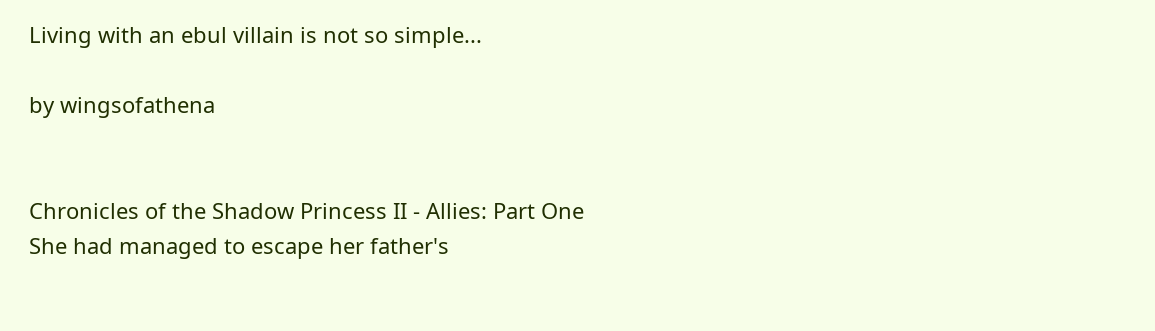Living with an ebul villain is not so simple...

by wingsofathena


Chronicles of the Shadow Princess II - Allies: Part One
She had managed to escape her father's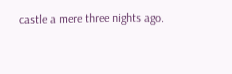castle a mere three nights ago.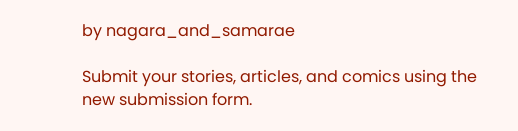by nagara_and_samarae

Submit your stories, articles, and comics using the new submission form.